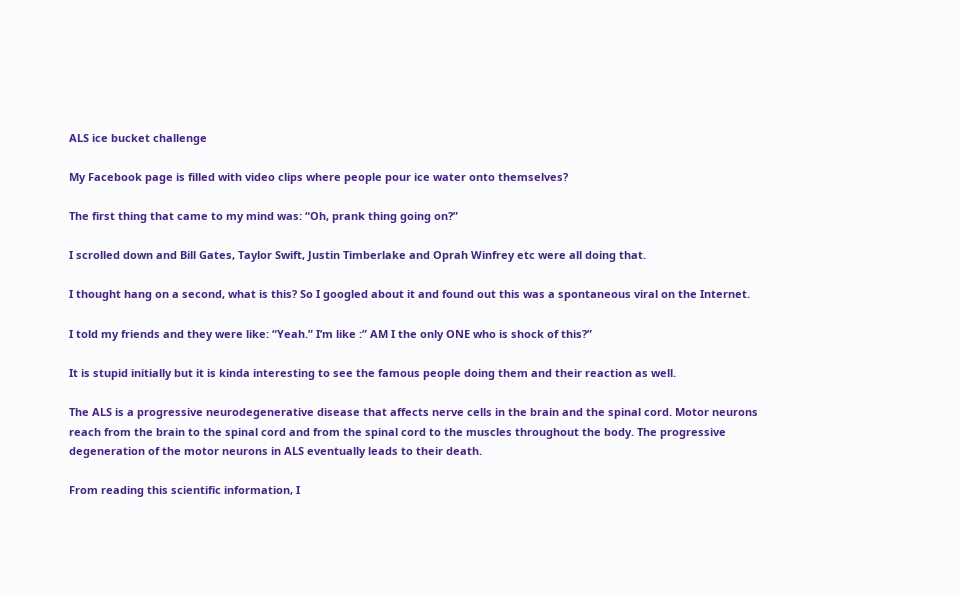ALS ice bucket challenge

My Facebook page is filled with video clips where people pour ice water onto themselves?

The first thing that came to my mind was: “Oh, prank thing going on?”

I scrolled down and Bill Gates, Taylor Swift, Justin Timberlake and Oprah Winfrey etc were all doing that.

I thought hang on a second, what is this? So I googled about it and found out this was a spontaneous viral on the Internet.

I told my friends and they were like: “Yeah.” I’m like :” AM I the only ONE who is shock of this?”

It is stupid initially but it is kinda interesting to see the famous people doing them and their reaction as well.

The ALS is a progressive neurodegenerative disease that affects nerve cells in the brain and the spinal cord. Motor neurons reach from the brain to the spinal cord and from the spinal cord to the muscles throughout the body. The progressive degeneration of the motor neurons in ALS eventually leads to their death.

From reading this scientific information, I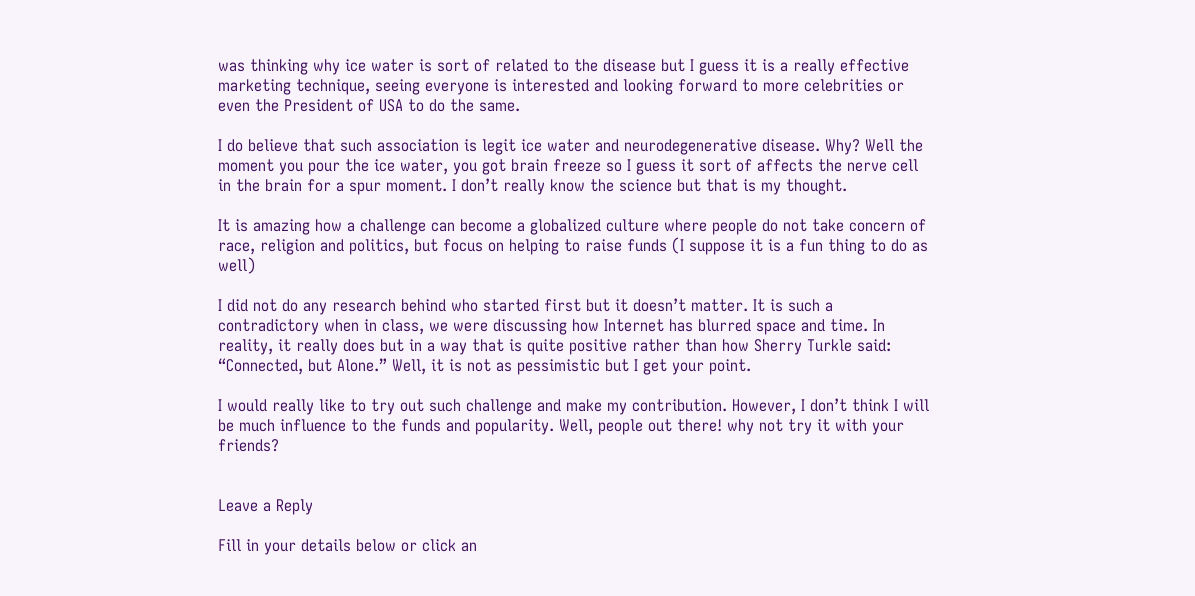was thinking why ice water is sort of related to the disease but I guess it is a really effective marketing technique, seeing everyone is interested and looking forward to more celebrities or even the President of USA to do the same.

I do believe that such association is legit ice water and neurodegenerative disease. Why? Well the moment you pour the ice water, you got brain freeze so I guess it sort of affects the nerve cell in the brain for a spur moment. I don’t really know the science but that is my thought.

It is amazing how a challenge can become a globalized culture where people do not take concern of race, religion and politics, but focus on helping to raise funds (I suppose it is a fun thing to do as well)

I did not do any research behind who started first but it doesn’t matter. It is such a contradictory when in class, we were discussing how Internet has blurred space and time. In reality, it really does but in a way that is quite positive rather than how Sherry Turkle said: “Connected, but Alone.” Well, it is not as pessimistic but I get your point.

I would really like to try out such challenge and make my contribution. However, I don’t think I will be much influence to the funds and popularity. Well, people out there! why not try it with your friends?


Leave a Reply

Fill in your details below or click an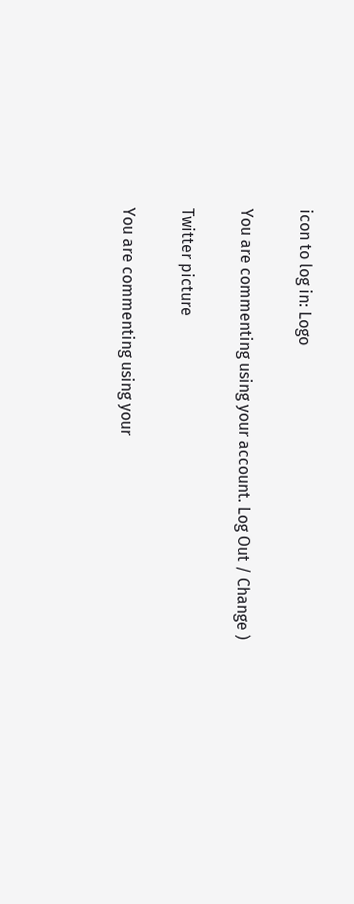icon to log in: Logo

You are commenting using your account. Log Out / Change )

Twitter picture

You are commenting using your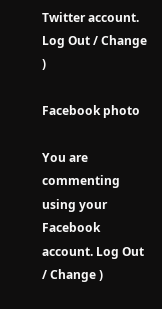Twitter account. Log Out / Change )

Facebook photo

You are commenting using your Facebook account. Log Out / Change )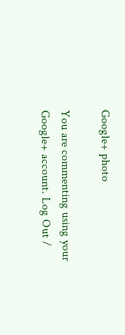Google+ photo

You are commenting using your Google+ account. Log Out /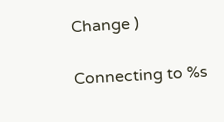Change )

Connecting to %s